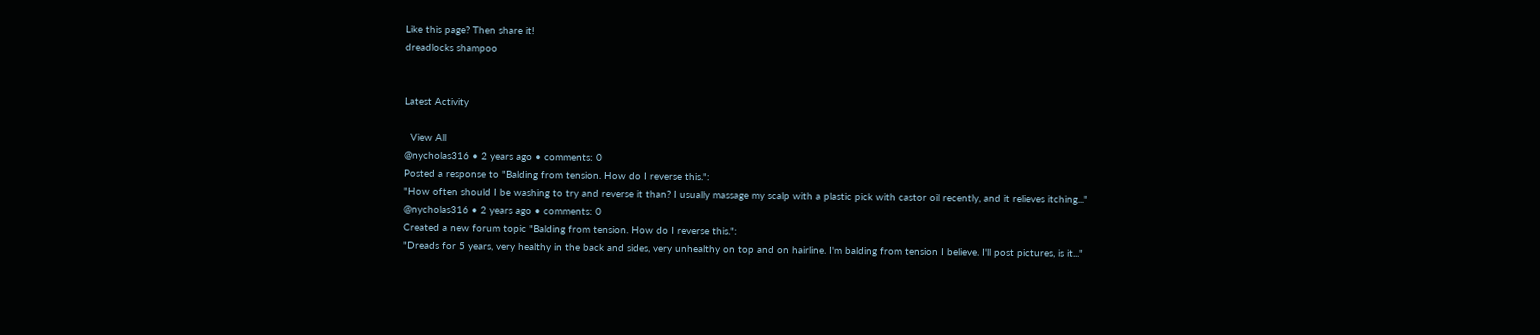Like this page? Then share it!
dreadlocks shampoo


Latest Activity

  View All
@nycholas316 • 2 years ago • comments: 0
Posted a response to "Balding from tension. How do I reverse this.":
"How often should I be washing to try and reverse it than? I usually massage my scalp with a plastic pick with castor oil recently, and it relieves itching..."
@nycholas316 • 2 years ago • comments: 0
Created a new forum topic "Balding from tension. How do I reverse this.":
"Dreads for 5 years, very healthy in the back and sides, very unhealthy on top and on hairline. I'm balding from tension I believe. I'll post pictures, is it..."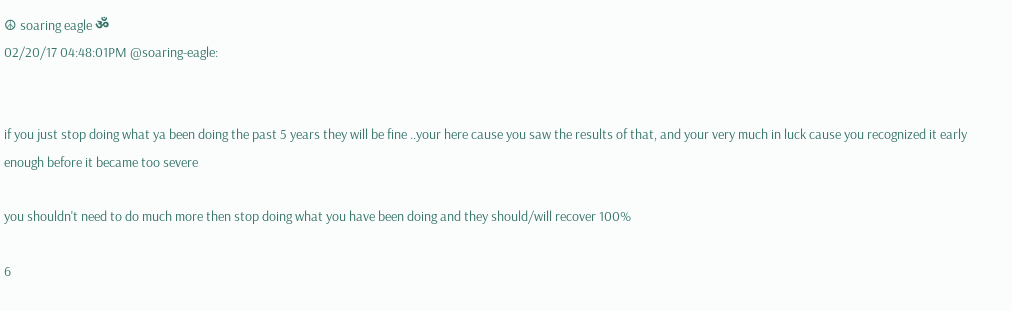☮ soaring eagle ॐ
02/20/17 04:48:01PM @soaring-eagle:


if you just stop doing what ya been doing the past 5 years they will be fine ..your here cause you saw the results of that, and your very much in luck cause you recognized it early enough before it became too severe

you shouldn't need to do much more then stop doing what you have been doing and they should/will recover 100%

6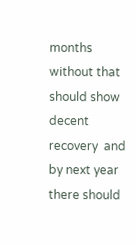months without that should show decent recovery  and by next year there should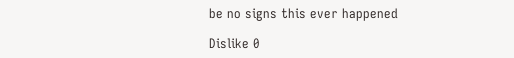be no signs this ever happened

Dislike 0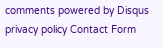comments powered by Disqus
privacy policy Contact Form